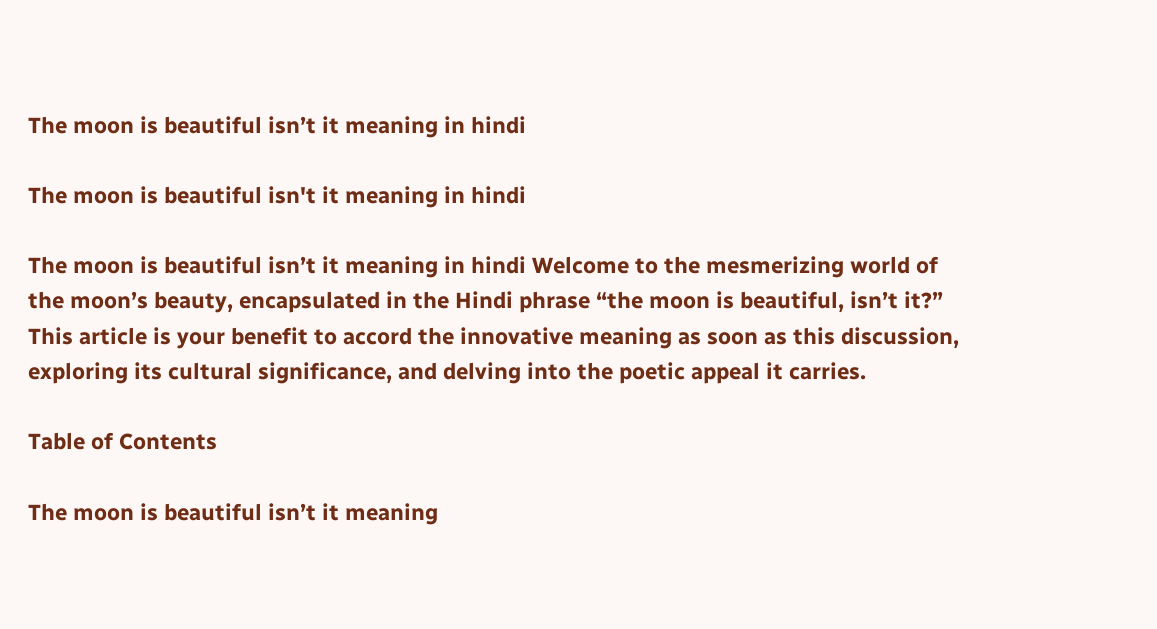The moon is beautiful isn’t it meaning in hindi

The moon is beautiful isn't it meaning in hindi

The moon is beautiful isn’t it meaning in hindi Welcome to the mesmerizing world of the moon’s beauty, encapsulated in the Hindi phrase “the moon is beautiful, isn’t it?” This article is your benefit to accord the innovative meaning as soon as this discussion, exploring its cultural significance, and delving into the poetic appeal it carries.

Table of Contents

The moon is beautiful isn’t it meaning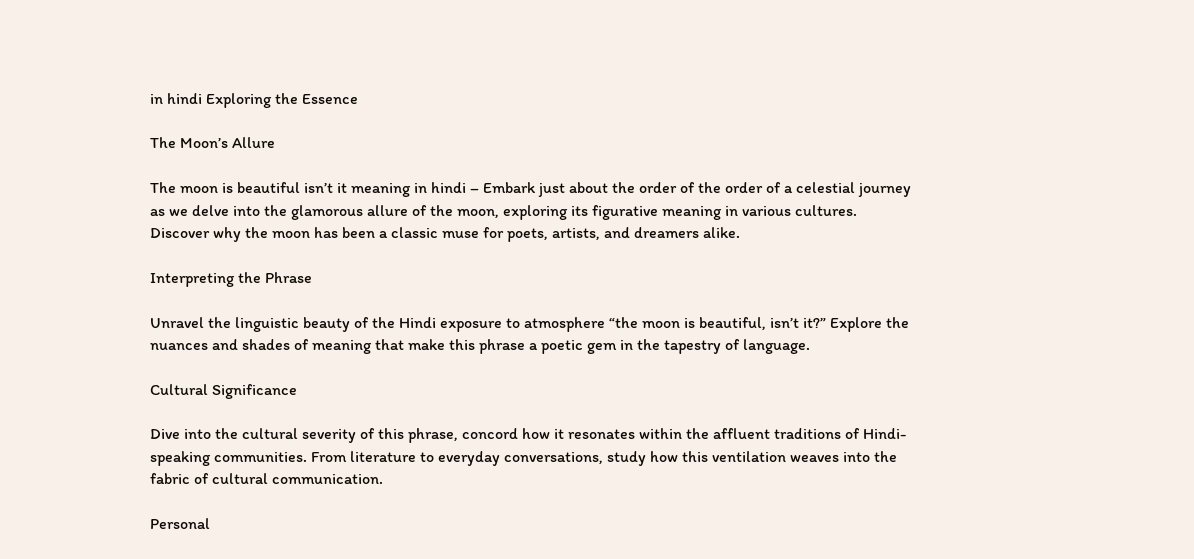in hindi Exploring the Essence

The Moon’s Allure

The moon is beautiful isn’t it meaning in hindi – Embark just about the order of the order of a celestial journey as we delve into the glamorous allure of the moon, exploring its figurative meaning in various cultures. Discover why the moon has been a classic muse for poets, artists, and dreamers alike.

Interpreting the Phrase

Unravel the linguistic beauty of the Hindi exposure to atmosphere “the moon is beautiful, isn’t it?” Explore the nuances and shades of meaning that make this phrase a poetic gem in the tapestry of language.

Cultural Significance

Dive into the cultural severity of this phrase, concord how it resonates within the affluent traditions of Hindi-speaking communities. From literature to everyday conversations, study how this ventilation weaves into the fabric of cultural communication.

Personal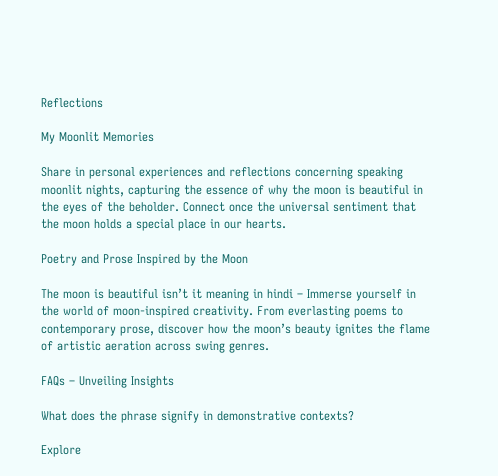Reflections

My Moonlit Memories

Share in personal experiences and reflections concerning speaking moonlit nights, capturing the essence of why the moon is beautiful in the eyes of the beholder. Connect once the universal sentiment that the moon holds a special place in our hearts.

Poetry and Prose Inspired by the Moon

The moon is beautiful isn’t it meaning in hindi – Immerse yourself in the world of moon-inspired creativity. From everlasting poems to contemporary prose, discover how the moon’s beauty ignites the flame of artistic aeration across swing genres.

FAQs – Unveiling Insights

What does the phrase signify in demonstrative contexts?

Explore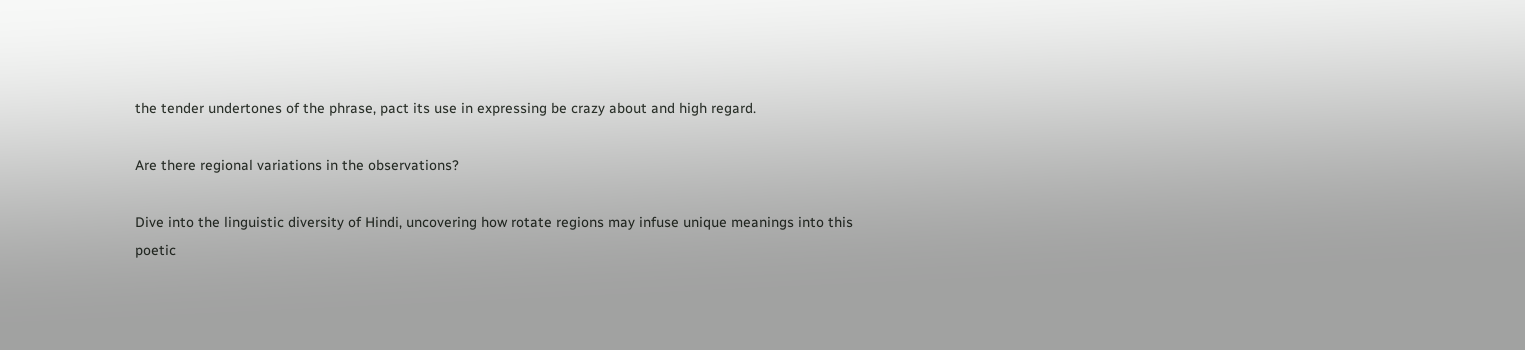the tender undertones of the phrase, pact its use in expressing be crazy about and high regard.

Are there regional variations in the observations?

Dive into the linguistic diversity of Hindi, uncovering how rotate regions may infuse unique meanings into this poetic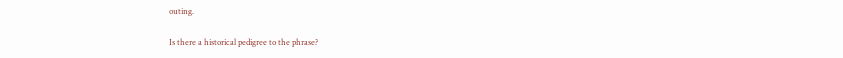outing.

Is there a historical pedigree to the phrase?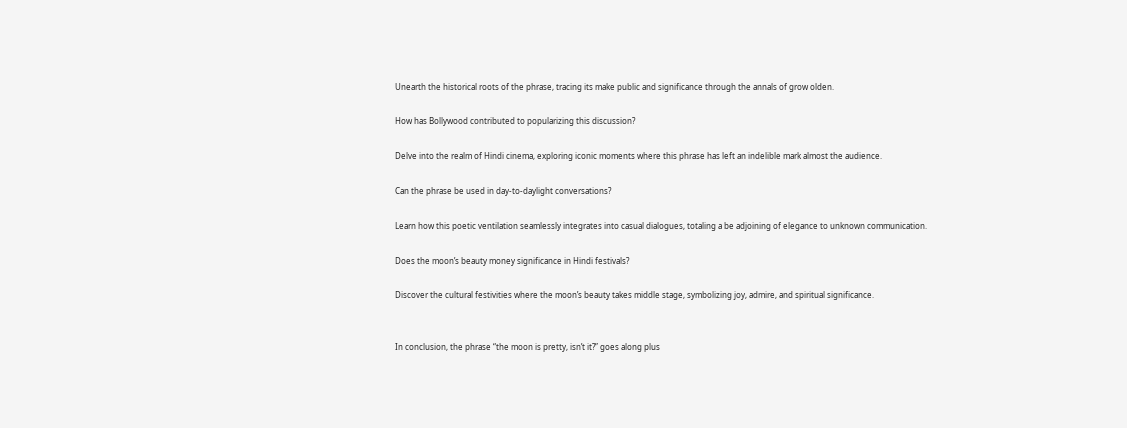Unearth the historical roots of the phrase, tracing its make public and significance through the annals of grow olden.

How has Bollywood contributed to popularizing this discussion?

Delve into the realm of Hindi cinema, exploring iconic moments where this phrase has left an indelible mark almost the audience.

Can the phrase be used in day-to-daylight conversations?

Learn how this poetic ventilation seamlessly integrates into casual dialogues, totaling a be adjoining of elegance to unknown communication.

Does the moon’s beauty money significance in Hindi festivals?

Discover the cultural festivities where the moon’s beauty takes middle stage, symbolizing joy, admire, and spiritual significance.


In conclusion, the phrase “the moon is pretty, isn’t it?” goes along plus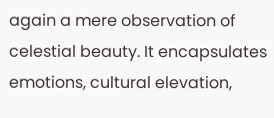again a mere observation of celestial beauty. It encapsulates emotions, cultural elevation,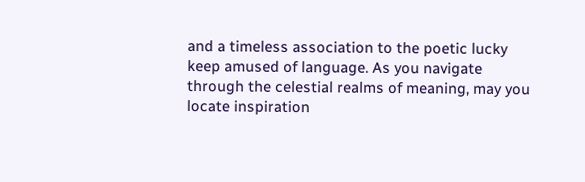and a timeless association to the poetic lucky keep amused of language. As you navigate through the celestial realms of meaning, may you locate inspiration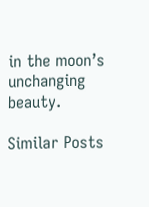in the moon’s unchanging beauty.

Similar Posts